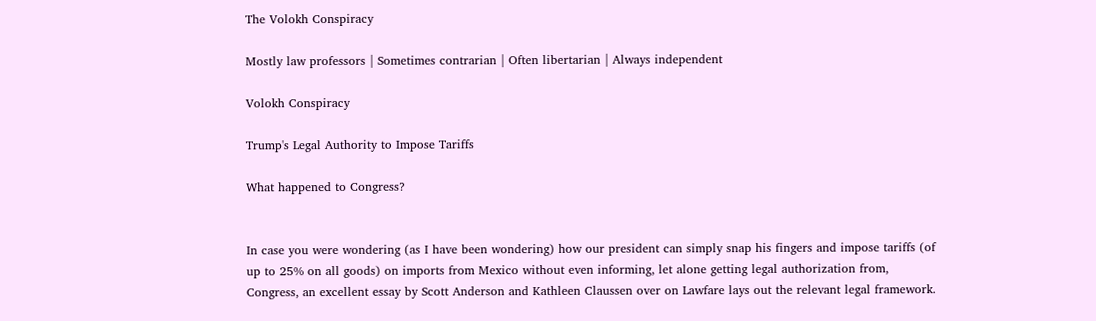The Volokh Conspiracy

Mostly law professors | Sometimes contrarian | Often libertarian | Always independent

Volokh Conspiracy

Trump's Legal Authority to Impose Tariffs

What happened to Congress?


In case you were wondering (as I have been wondering) how our president can simply snap his fingers and impose tariffs (of up to 25% on all goods) on imports from Mexico without even informing, let alone getting legal authorization from, Congress, an excellent essay by Scott Anderson and Kathleen Claussen over on Lawfare lays out the relevant legal framework.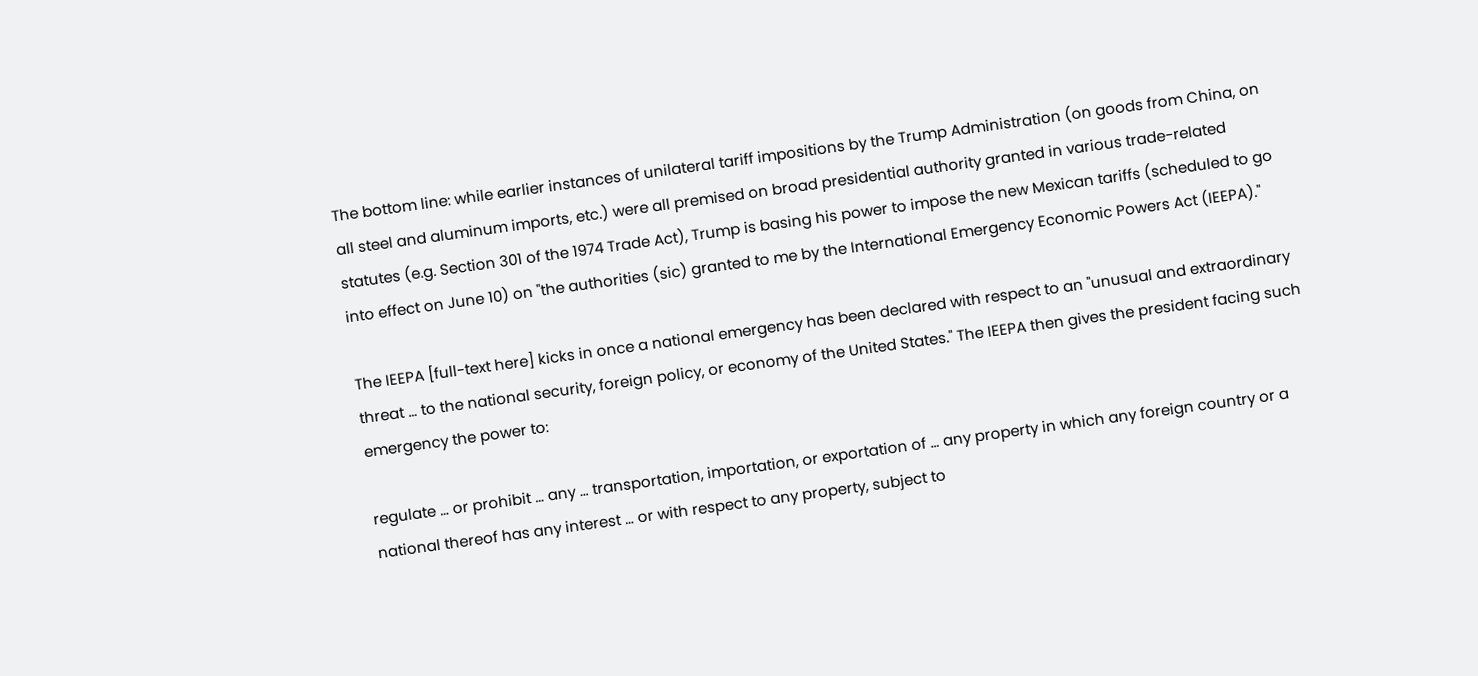The bottom line: while earlier instances of unilateral tariff impositions by the Trump Administration (on goods from China, on all steel and aluminum imports, etc.) were all premised on broad presidential authority granted in various trade-related statutes (e.g. Section 301 of the 1974 Trade Act), Trump is basing his power to impose the new Mexican tariffs (scheduled to go into effect on June 10) on "the authorities (sic) granted to me by the International Emergency Economic Powers Act (IEEPA)."

The IEEPA [full-text here] kicks in once a national emergency has been declared with respect to an "unusual and extraordinary threat … to the national security, foreign policy, or economy of the United States." The IEEPA then gives the president facing such emergency the power to:

regulate … or prohibit … any … transportation, importation, or exportation of … any property in which any foreign country or a national thereof has any interest … or with respect to any property, subject to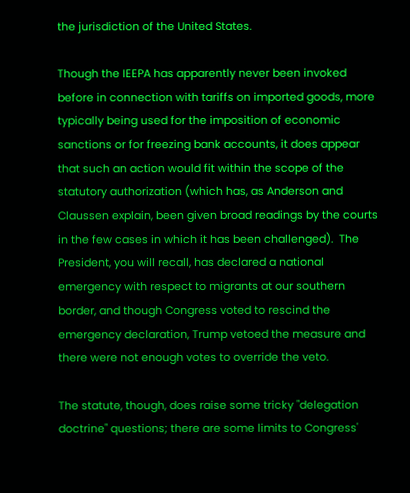the jurisdiction of the United States.

Though the IEEPA has apparently never been invoked before in connection with tariffs on imported goods, more typically being used for the imposition of economic sanctions or for freezing bank accounts, it does appear that such an action would fit within the scope of the statutory authorization (which has, as Anderson and Claussen explain, been given broad readings by the courts in the few cases in which it has been challenged).  The President, you will recall, has declared a national emergency with respect to migrants at our southern border, and though Congress voted to rescind the emergency declaration, Trump vetoed the measure and there were not enough votes to override the veto.

The statute, though, does raise some tricky "delegation doctrine" questions; there are some limits to Congress'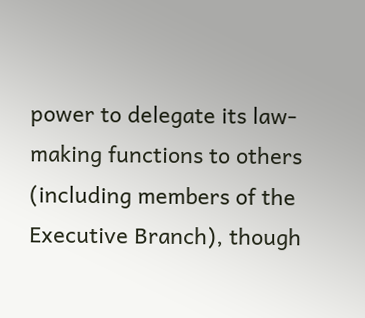power to delegate its law-making functions to others (including members of the Executive Branch), though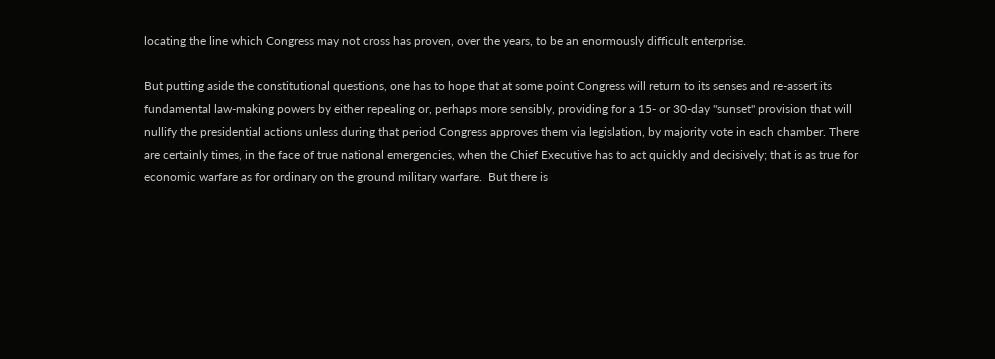locating the line which Congress may not cross has proven, over the years, to be an enormously difficult enterprise.

But putting aside the constitutional questions, one has to hope that at some point Congress will return to its senses and re-assert its fundamental law-making powers by either repealing or, perhaps more sensibly, providing for a 15- or 30-day "sunset" provision that will nullify the presidential actions unless during that period Congress approves them via legislation, by majority vote in each chamber. There are certainly times, in the face of true national emergencies, when the Chief Executive has to act quickly and decisively; that is as true for economic warfare as for ordinary on the ground military warfare.  But there is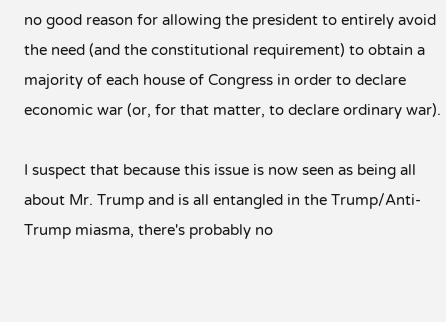no good reason for allowing the president to entirely avoid the need (and the constitutional requirement) to obtain a majority of each house of Congress in order to declare economic war (or, for that matter, to declare ordinary war).

I suspect that because this issue is now seen as being all about Mr. Trump and is all entangled in the Trump/Anti-Trump miasma, there's probably no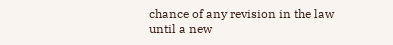chance of any revision in the law until a new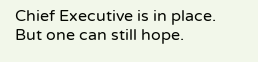Chief Executive is in place. But one can still hope.